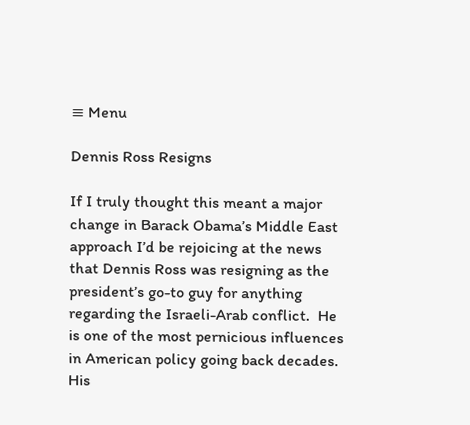≡ Menu

Dennis Ross Resigns

If I truly thought this meant a major change in Barack Obama’s Middle East approach I’d be rejoicing at the news that Dennis Ross was resigning as the president’s go-to guy for anything regarding the Israeli-Arab conflict.  He is one of the most pernicious influences in American policy going back decades.  His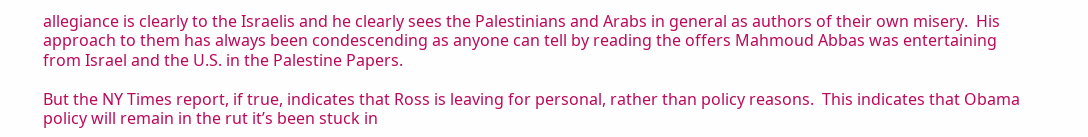allegiance is clearly to the Israelis and he clearly sees the Palestinians and Arabs in general as authors of their own misery.  His approach to them has always been condescending as anyone can tell by reading the offers Mahmoud Abbas was entertaining from Israel and the U.S. in the Palestine Papers.

But the NY Times report, if true, indicates that Ross is leaving for personal, rather than policy reasons.  This indicates that Obama policy will remain in the rut it’s been stuck in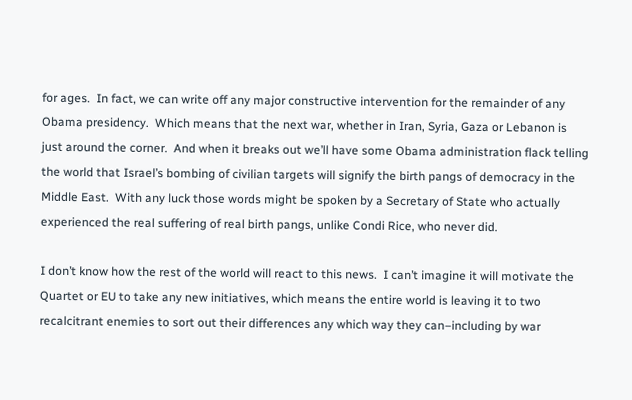for ages.  In fact, we can write off any major constructive intervention for the remainder of any Obama presidency.  Which means that the next war, whether in Iran, Syria, Gaza or Lebanon is just around the corner.  And when it breaks out we’ll have some Obama administration flack telling the world that Israel’s bombing of civilian targets will signify the birth pangs of democracy in the Middle East.  With any luck those words might be spoken by a Secretary of State who actually experienced the real suffering of real birth pangs, unlike Condi Rice, who never did.

I don’t know how the rest of the world will react to this news.  I can’t imagine it will motivate the Quartet or EU to take any new initiatives, which means the entire world is leaving it to two recalcitrant enemies to sort out their differences any which way they can–including by war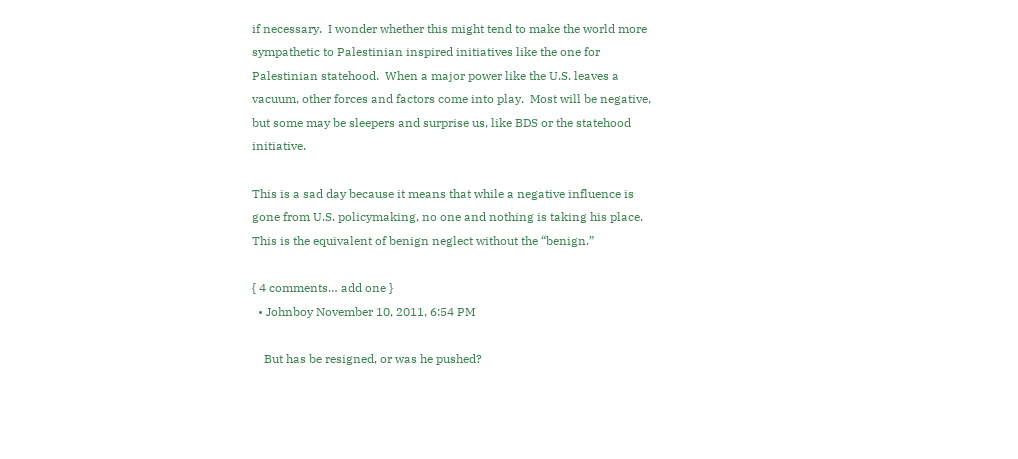if necessary.  I wonder whether this might tend to make the world more sympathetic to Palestinian inspired initiatives like the one for Palestinian statehood.  When a major power like the U.S. leaves a vacuum, other forces and factors come into play.  Most will be negative, but some may be sleepers and surprise us, like BDS or the statehood initiative.

This is a sad day because it means that while a negative influence is gone from U.S. policymaking, no one and nothing is taking his place.  This is the equivalent of benign neglect without the “benign.”

{ 4 comments… add one }
  • Johnboy November 10, 2011, 6:54 PM

    But has be resigned, or was he pushed?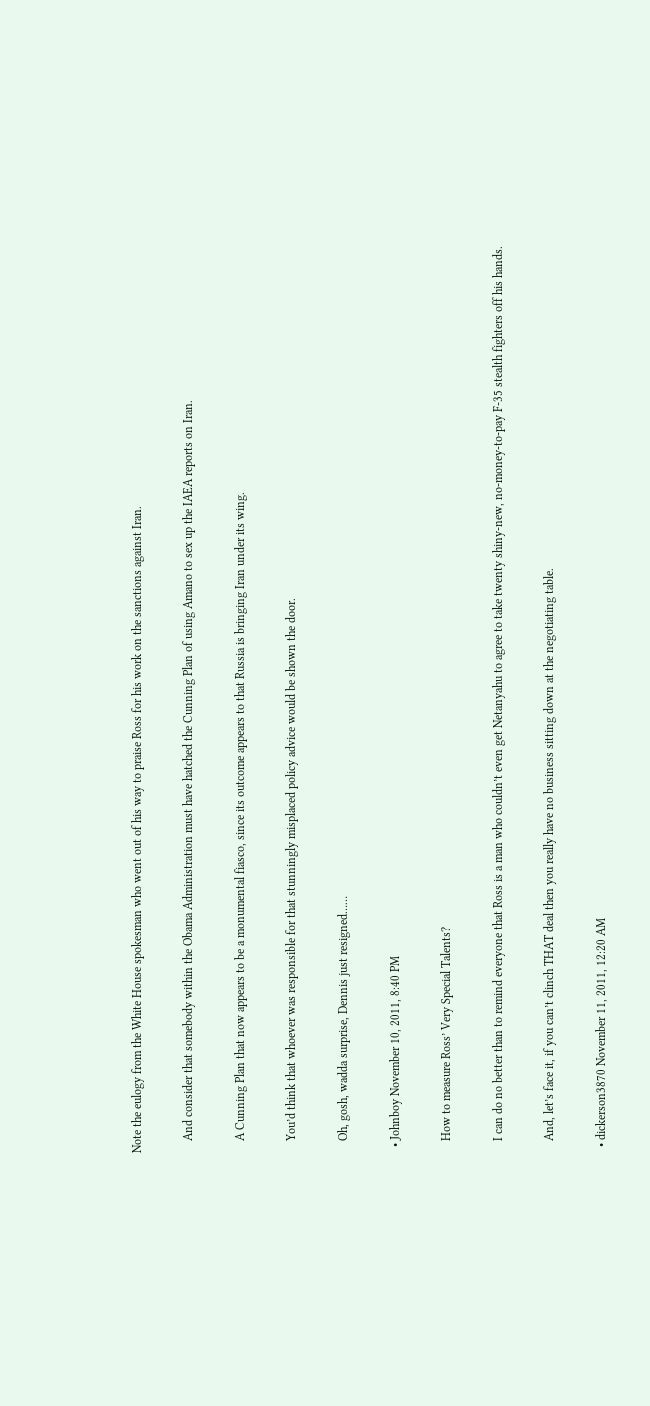Note the eulogy from the White House spokesman who went out of his way to praise Ross for his work on the sanctions against Iran.

    And consider that somebody within the Obama Administration must have hatched the Cunning Plan of using Amano to sex up the IAEA reports on Iran.

    A Cunning Plan that now appears to be a monumental fiasco, since its outcome appears to that Russia is bringing Iran under its wing.

    You’d think that whoever was responsible for that stunningly misplaced policy advice would be shown the door.

    Oh, gosh, wadda surprise, Dennis just resigned……

  • Johnboy November 10, 2011, 8:40 PM

    How to measure Ross’ Very Special Talents?

    I can do no better than to remind everyone that Ross is a man who couldn’t even get Netanyahu to agree to take twenty shiny-new, no-money-to-pay F-35 stealth fighters off his hands.

    And, let’s face it, if you can’t clinch THAT deal then you really have no business sitting down at the negotiating table.

  • dickerson3870 November 11, 2011, 12:20 AM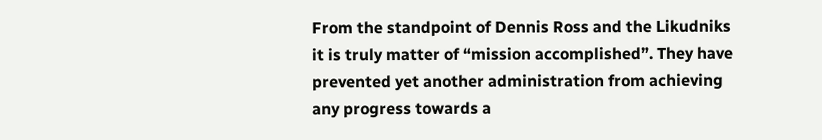From the standpoint of Dennis Ross and the Likudniks it is truly matter of “mission accomplished”. They have prevented yet another administration from achieving any progress towards a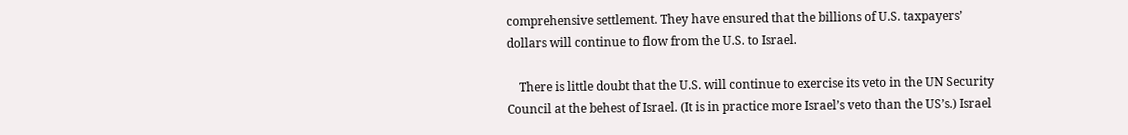comprehensive settlement. They have ensured that the billions of U.S. taxpayers’ dollars will continue to flow from the U.S. to Israel.

    There is little doubt that the U.S. will continue to exercise its veto in the UN Security Council at the behest of Israel. (It is in practice more Israel’s veto than the US’s.) Israel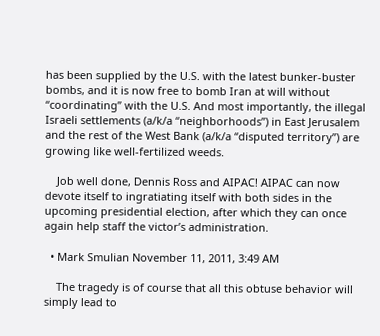has been supplied by the U.S. with the latest bunker-buster bombs, and it is now free to bomb Iran at will without “coordinating” with the U.S. And most importantly, the illegal Israeli settlements (a/k/a “neighborhoods”) in East Jerusalem and the rest of the West Bank (a/k/a “disputed territory”) are growing like well-fertilized weeds.

    Job well done, Dennis Ross and AIPAC! AIPAC can now devote itself to ingratiating itself with both sides in the upcoming presidential election, after which they can once again help staff the victor’s administration.

  • Mark Smulian November 11, 2011, 3:49 AM

    The tragedy is of course that all this obtuse behavior will simply lead to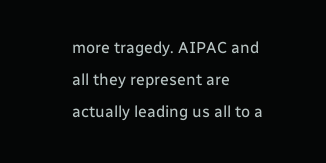more tragedy. AIPAC and all they represent are actually leading us all to a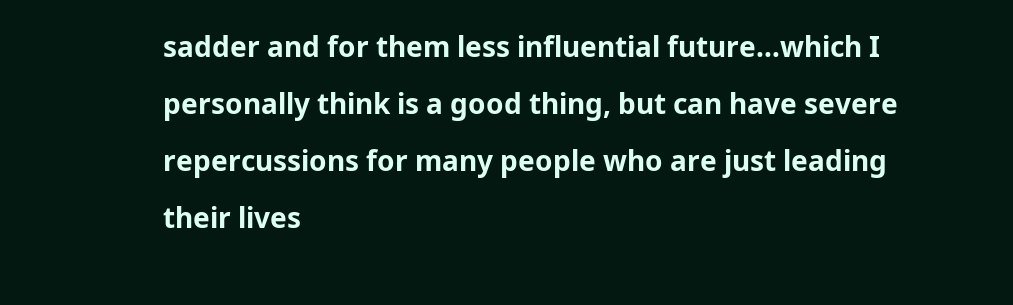sadder and for them less influential future…which I personally think is a good thing, but can have severe repercussions for many people who are just leading their lives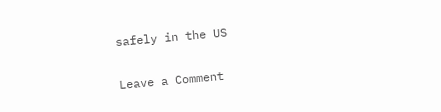safely in the US

Leave a Comment